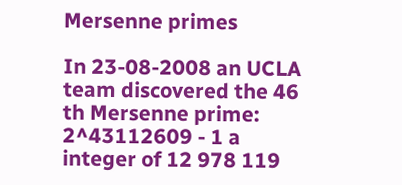Mersenne primes

In 23-08-2008 an UCLA team discovered the 46 th Mersenne prime:
2^43112609 - 1 a integer of 12 978 119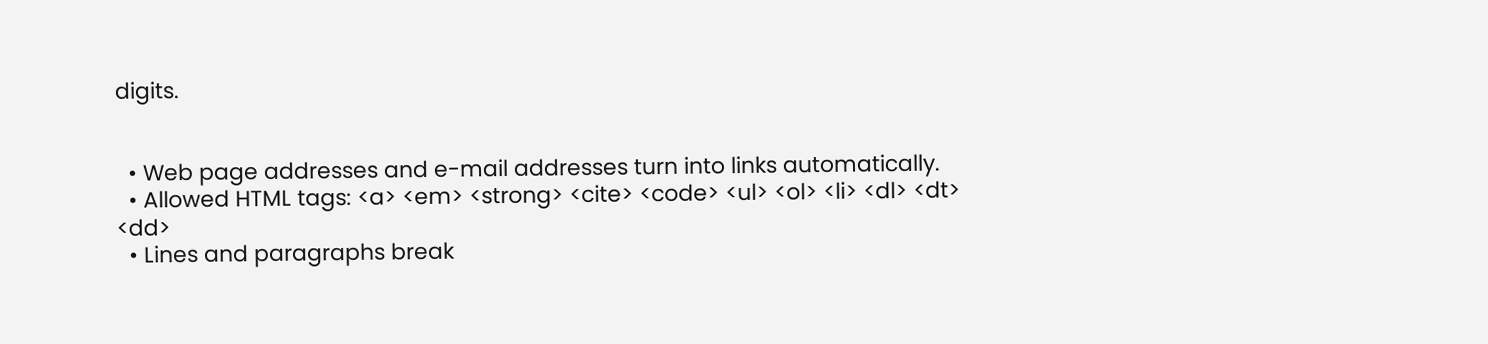digits.


  • Web page addresses and e-mail addresses turn into links automatically.
  • Allowed HTML tags: <a> <em> <strong> <cite> <code> <ul> <ol> <li> <dl> <dt> <dd>
  • Lines and paragraphs break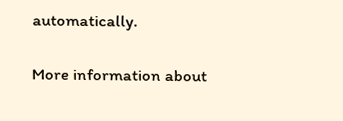automatically.

More information about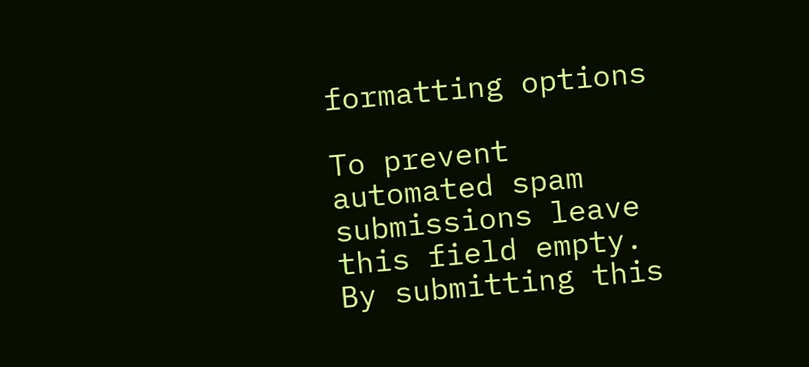formatting options

To prevent automated spam submissions leave this field empty.
By submitting this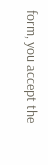form, you accept the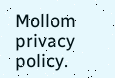Mollom privacy policy.